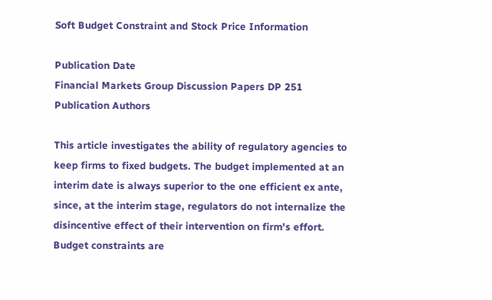Soft Budget Constraint and Stock Price Information

Publication Date
Financial Markets Group Discussion Papers DP 251
Publication Authors

This article investigates the ability of regulatory agencies to keep firms to fixed budgets. The budget implemented at an interim date is always superior to the one efficient ex ante, since, at the interim stage, regulators do not internalize the disincentive effect of their intervention on firm's effort. Budget constraints are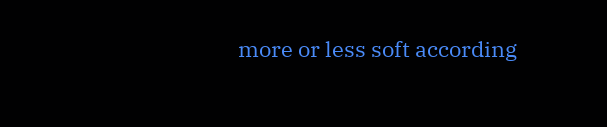more or less soft according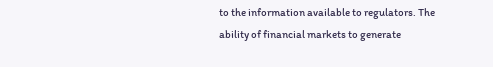to the information available to regulators. The ability of financial markets to generate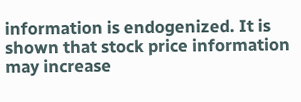information is endogenized. It is shown that stock price information may increase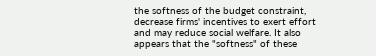the softness of the budget constraint, decrease firms' incentives to exert effort and may reduce social welfare. It also appears that the "softness" of these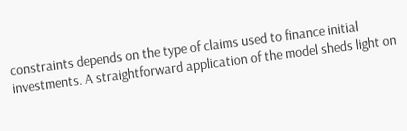constraints depends on the type of claims used to finance initial investments. A straightforward application of the model sheds light on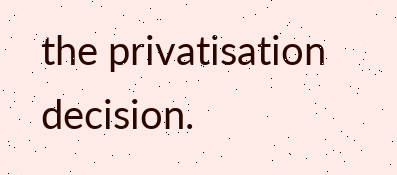the privatisation decision.